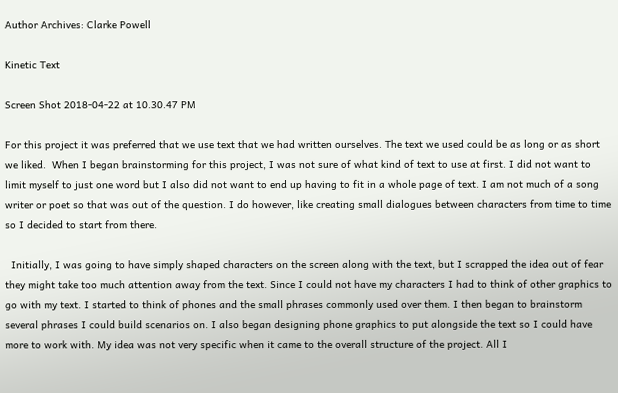Author Archives: Clarke Powell

Kinetic Text

Screen Shot 2018-04-22 at 10.30.47 PM

For this project it was preferred that we use text that we had written ourselves. The text we used could be as long or as short we liked.  When I began brainstorming for this project, I was not sure of what kind of text to use at first. I did not want to limit myself to just one word but I also did not want to end up having to fit in a whole page of text. I am not much of a song writer or poet so that was out of the question. I do however, like creating small dialogues between characters from time to time so I decided to start from there.

  Initially, I was going to have simply shaped characters on the screen along with the text, but I scrapped the idea out of fear they might take too much attention away from the text. Since I could not have my characters I had to think of other graphics to go with my text. I started to think of phones and the small phrases commonly used over them. I then began to brainstorm several phrases I could build scenarios on. I also began designing phone graphics to put alongside the text so I could have more to work with. My idea was not very specific when it came to the overall structure of the project. All I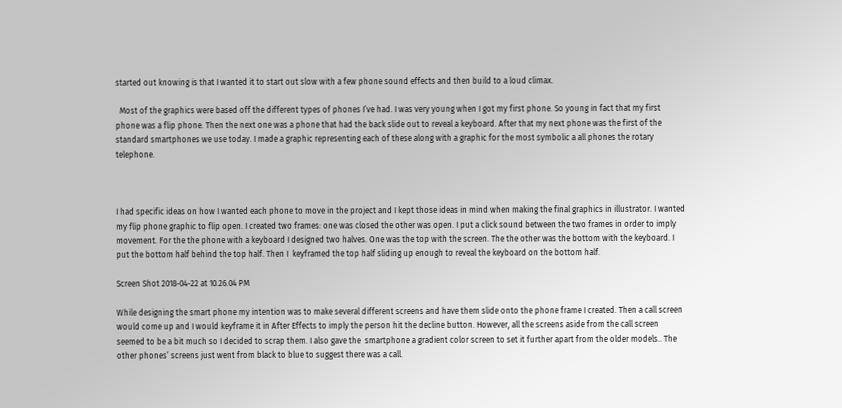started out knowing is that I wanted it to start out slow with a few phone sound effects and then build to a loud climax.

  Most of the graphics were based off the different types of phones I’ve had. I was very young when I got my first phone. So young in fact that my first phone was a flip phone. Then the next one was a phone that had the back slide out to reveal a keyboard. After that my next phone was the first of the standard smartphones we use today. I made a graphic representing each of these along with a graphic for the most symbolic a all phones the rotary telephone.



I had specific ideas on how I wanted each phone to move in the project and I kept those ideas in mind when making the final graphics in illustrator. I wanted my flip phone graphic to flip open. I created two frames: one was closed the other was open. I put a click sound between the two frames in order to imply movement. For the the phone with a keyboard I designed two halves. One was the top with the screen. The the other was the bottom with the keyboard. I put the bottom half behind the top half. Then I  keyframed the top half sliding up enough to reveal the keyboard on the bottom half.

Screen Shot 2018-04-22 at 10.26.04 PM

While designing the smart phone my intention was to make several different screens and have them slide onto the phone frame I created. Then a call screen would come up and I would keyframe it in After Effects to imply the person hit the decline button. However, all the screens aside from the call screen seemed to be a bit much so I decided to scrap them. I also gave the  smartphone a gradient color screen to set it further apart from the older models.. The other phones’ screens just went from black to blue to suggest there was a call.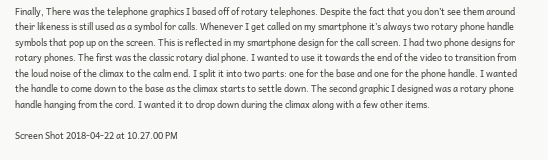Finally, There was the telephone graphics I based off of rotary telephones. Despite the fact that you don’t see them around their likeness is still used as a symbol for calls. Whenever I get called on my smartphone it’s always two rotary phone handle symbols that pop up on the screen. This is reflected in my smartphone design for the call screen. I had two phone designs for rotary phones. The first was the classic rotary dial phone. I wanted to use it towards the end of the video to transition from the loud noise of the climax to the calm end. I split it into two parts: one for the base and one for the phone handle. I wanted the handle to come down to the base as the climax starts to settle down. The second graphic I designed was a rotary phone handle hanging from the cord. I wanted it to drop down during the climax along with a few other items.

Screen Shot 2018-04-22 at 10.27.00 PM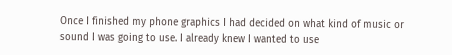Once I finished my phone graphics I had decided on what kind of music or sound I was going to use. I already knew I wanted to use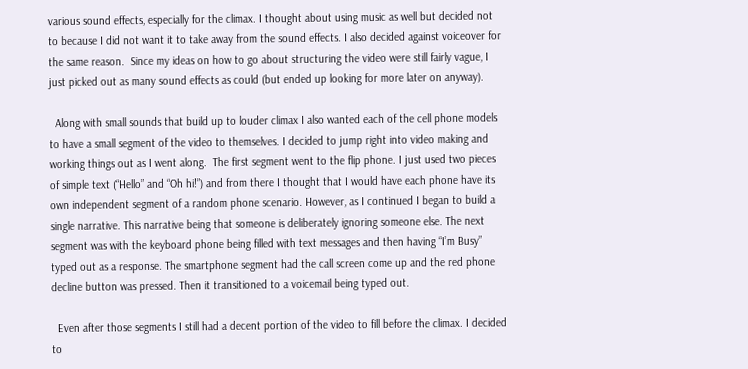various sound effects, especially for the climax. I thought about using music as well but decided not to because I did not want it to take away from the sound effects. I also decided against voiceover for the same reason.  Since my ideas on how to go about structuring the video were still fairly vague, I just picked out as many sound effects as could (but ended up looking for more later on anyway).

  Along with small sounds that build up to louder climax I also wanted each of the cell phone models to have a small segment of the video to themselves. I decided to jump right into video making and working things out as I went along.  The first segment went to the flip phone. I just used two pieces of simple text (“Hello” and “Oh hi!”) and from there I thought that I would have each phone have its own independent segment of a random phone scenario. However, as I continued I began to build a single narrative. This narrative being that someone is deliberately ignoring someone else. The next segment was with the keyboard phone being filled with text messages and then having “I’m Busy” typed out as a response. The smartphone segment had the call screen come up and the red phone decline button was pressed. Then it transitioned to a voicemail being typed out.

  Even after those segments I still had a decent portion of the video to fill before the climax. I decided to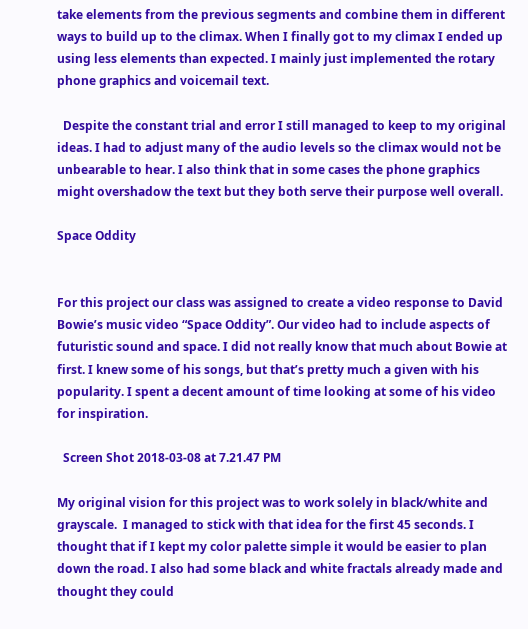take elements from the previous segments and combine them in different ways to build up to the climax. When I finally got to my climax I ended up using less elements than expected. I mainly just implemented the rotary phone graphics and voicemail text.

  Despite the constant trial and error I still managed to keep to my original ideas. I had to adjust many of the audio levels so the climax would not be unbearable to hear. I also think that in some cases the phone graphics might overshadow the text but they both serve their purpose well overall.

Space Oddity


For this project our class was assigned to create a video response to David Bowie’s music video “Space Oddity”. Our video had to include aspects of futuristic sound and space. I did not really know that much about Bowie at first. I knew some of his songs, but that’s pretty much a given with his popularity. I spent a decent amount of time looking at some of his video for inspiration.

  Screen Shot 2018-03-08 at 7.21.47 PM

My original vision for this project was to work solely in black/white and grayscale.  I managed to stick with that idea for the first 45 seconds. I thought that if I kept my color palette simple it would be easier to plan down the road. I also had some black and white fractals already made and thought they could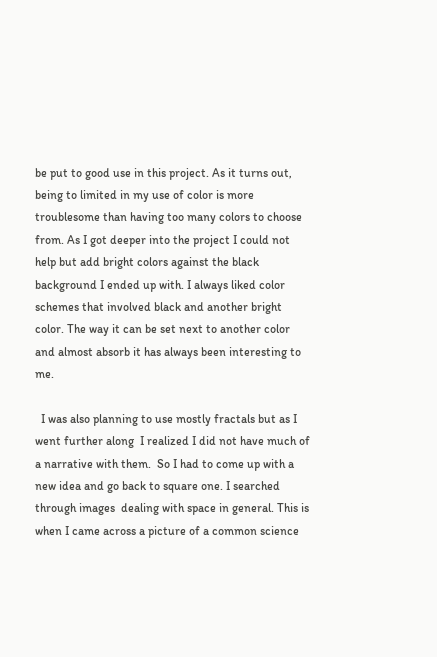be put to good use in this project. As it turns out, being to limited in my use of color is more troublesome than having too many colors to choose from. As I got deeper into the project I could not help but add bright colors against the black background I ended up with. I always liked color schemes that involved black and another bright color. The way it can be set next to another color and almost absorb it has always been interesting to me.

  I was also planning to use mostly fractals but as I went further along  I realized I did not have much of a narrative with them.  So I had to come up with a new idea and go back to square one. I searched through images  dealing with space in general. This is when I came across a picture of a common science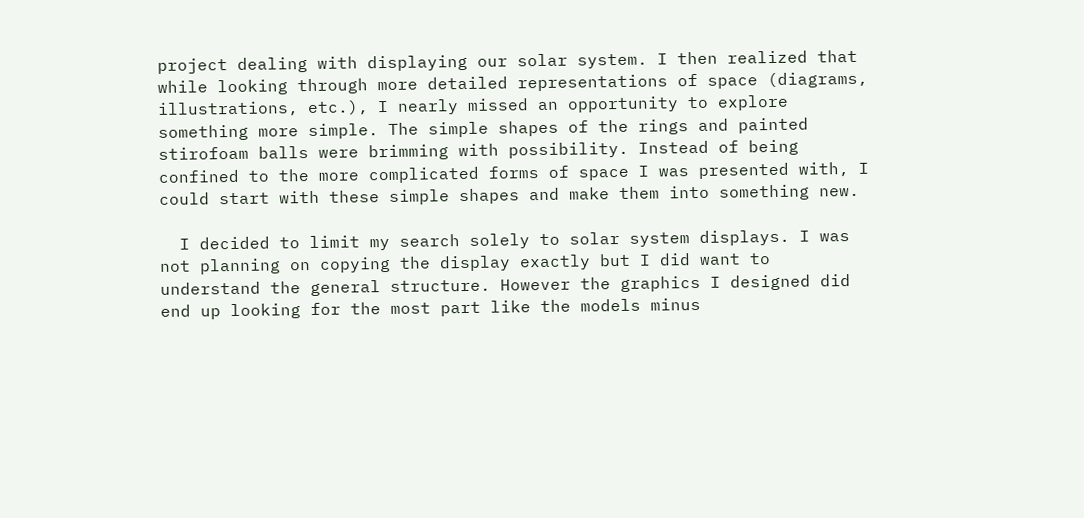project dealing with displaying our solar system. I then realized that while looking through more detailed representations of space (diagrams, illustrations, etc.), I nearly missed an opportunity to explore something more simple. The simple shapes of the rings and painted stirofoam balls were brimming with possibility. Instead of being confined to the more complicated forms of space I was presented with, I could start with these simple shapes and make them into something new.

  I decided to limit my search solely to solar system displays. I was not planning on copying the display exactly but I did want to understand the general structure. However the graphics I designed did end up looking for the most part like the models minus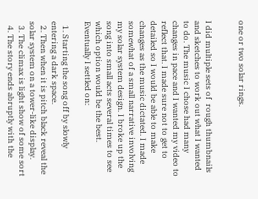one or two solar rings.


I did multiple sets of  rough thumbnails and sketches to work out what I wanted to do. The music I chose had many changes in pace and I wanted my video to reflect that. I made sure not to get to detailed so I would be able to make changes as the music dictated. I made somewhat of a small narrative involving my solar system design. I broke up the song into small acts several times to see which option would be the best. Eventually I settled on:

  1. Starting the song off by slowly entering a dark space.
  2. Then when it is pitch black reveal the solar system on a tower-like display.
  3. The climax is light show of some sort
  4. The story ends abruptly with the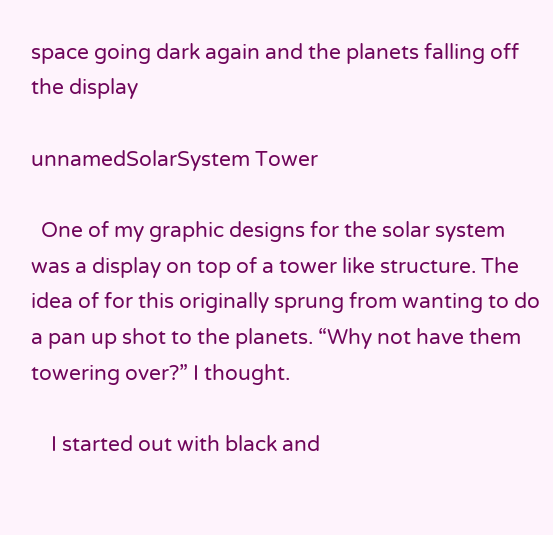space going dark again and the planets falling off the display

unnamedSolarSystem Tower

  One of my graphic designs for the solar system was a display on top of a tower like structure. The idea of for this originally sprung from wanting to do a pan up shot to the planets. “Why not have them towering over?” I thought.

    I started out with black and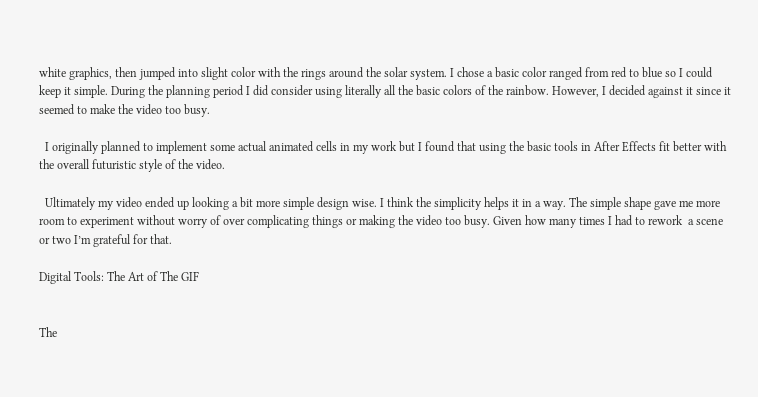white graphics, then jumped into slight color with the rings around the solar system. I chose a basic color ranged from red to blue so I could keep it simple. During the planning period I did consider using literally all the basic colors of the rainbow. However, I decided against it since it seemed to make the video too busy.

  I originally planned to implement some actual animated cells in my work but I found that using the basic tools in After Effects fit better with the overall futuristic style of the video.

  Ultimately my video ended up looking a bit more simple design wise. I think the simplicity helps it in a way. The simple shape gave me more room to experiment without worry of over complicating things or making the video too busy. Given how many times I had to rework  a scene or two I’m grateful for that.

Digital Tools: The Art of The GIF


The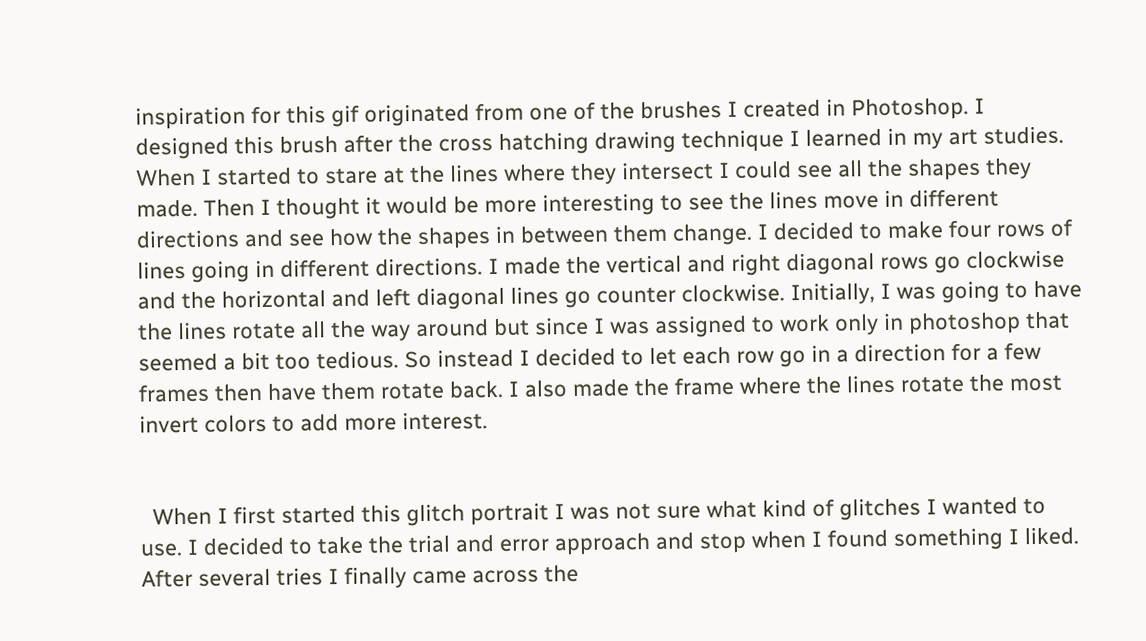inspiration for this gif originated from one of the brushes I created in Photoshop. I designed this brush after the cross hatching drawing technique I learned in my art studies. When I started to stare at the lines where they intersect I could see all the shapes they made. Then I thought it would be more interesting to see the lines move in different directions and see how the shapes in between them change. I decided to make four rows of lines going in different directions. I made the vertical and right diagonal rows go clockwise and the horizontal and left diagonal lines go counter clockwise. Initially, I was going to have the lines rotate all the way around but since I was assigned to work only in photoshop that seemed a bit too tedious. So instead I decided to let each row go in a direction for a few frames then have them rotate back. I also made the frame where the lines rotate the most invert colors to add more interest.


  When I first started this glitch portrait I was not sure what kind of glitches I wanted to use. I decided to take the trial and error approach and stop when I found something I liked. After several tries I finally came across the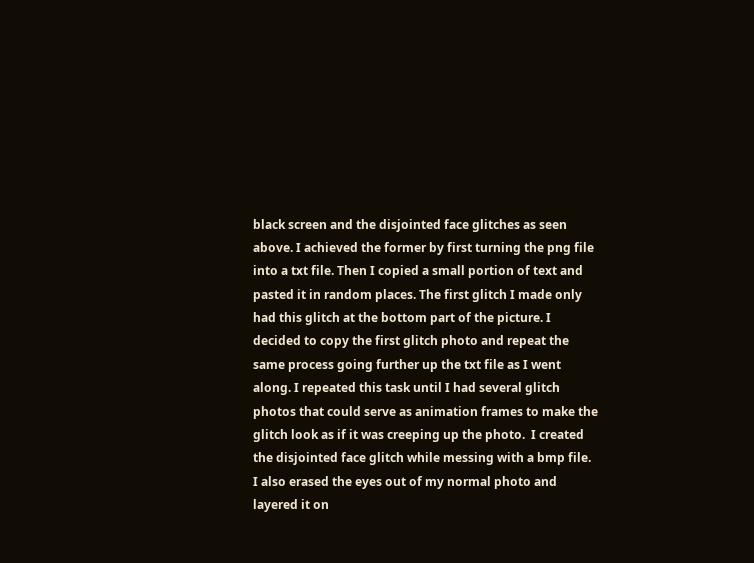black screen and the disjointed face glitches as seen above. I achieved the former by first turning the png file into a txt file. Then I copied a small portion of text and pasted it in random places. The first glitch I made only had this glitch at the bottom part of the picture. I decided to copy the first glitch photo and repeat the same process going further up the txt file as I went along. I repeated this task until I had several glitch photos that could serve as animation frames to make the glitch look as if it was creeping up the photo.  I created the disjointed face glitch while messing with a bmp file.  I also erased the eyes out of my normal photo and layered it on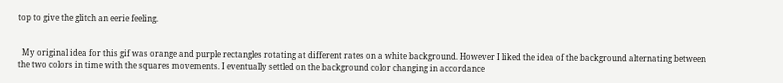top to give the glitch an eerie feeling.


  My original idea for this gif was orange and purple rectangles rotating at different rates on a white background. However I liked the idea of the background alternating between the two colors in time with the squares movements. I eventually settled on the background color changing in accordance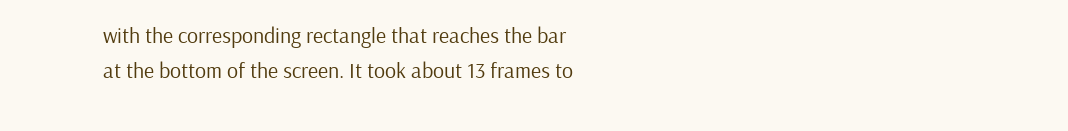with the corresponding rectangle that reaches the bar at the bottom of the screen. It took about 13 frames to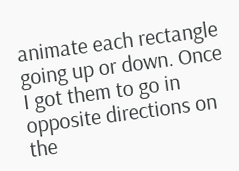animate each rectangle going up or down. Once I got them to go in opposite directions on the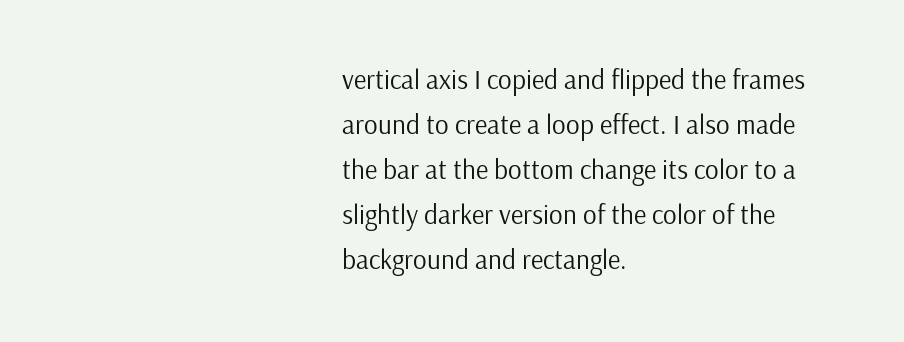vertical axis I copied and flipped the frames around to create a loop effect. I also made the bar at the bottom change its color to a slightly darker version of the color of the background and rectangle.